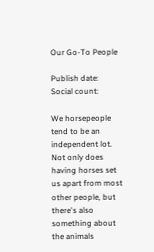Our Go-To People

Publish date:
Social count:

We horsepeople tend to be an independent lot. Not only does having horses set us apart from most other people, but there's also something about the animals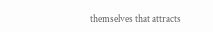themselves that attracts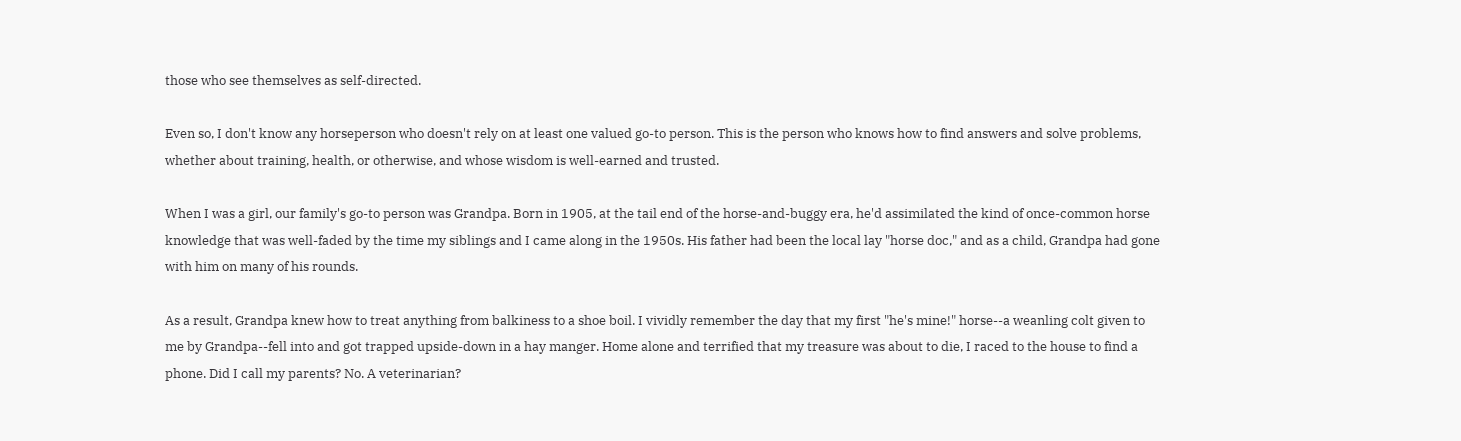those who see themselves as self-directed.

Even so, I don't know any horseperson who doesn't rely on at least one valued go-to person. This is the person who knows how to find answers and solve problems, whether about training, health, or otherwise, and whose wisdom is well-earned and trusted.

When I was a girl, our family's go-to person was Grandpa. Born in 1905, at the tail end of the horse-and-buggy era, he'd assimilated the kind of once-common horse knowledge that was well-faded by the time my siblings and I came along in the 1950s. His father had been the local lay "horse doc," and as a child, Grandpa had gone with him on many of his rounds.

As a result, Grandpa knew how to treat anything from balkiness to a shoe boil. I vividly remember the day that my first "he's mine!" horse--a weanling colt given to me by Grandpa--fell into and got trapped upside-down in a hay manger. Home alone and terrified that my treasure was about to die, I raced to the house to find a phone. Did I call my parents? No. A veterinarian?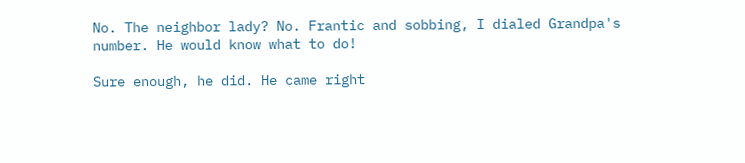No. The neighbor lady? No. Frantic and sobbing, I dialed Grandpa's number. He would know what to do!

Sure enough, he did. He came right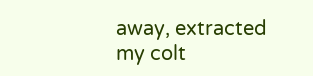away, extracted my colt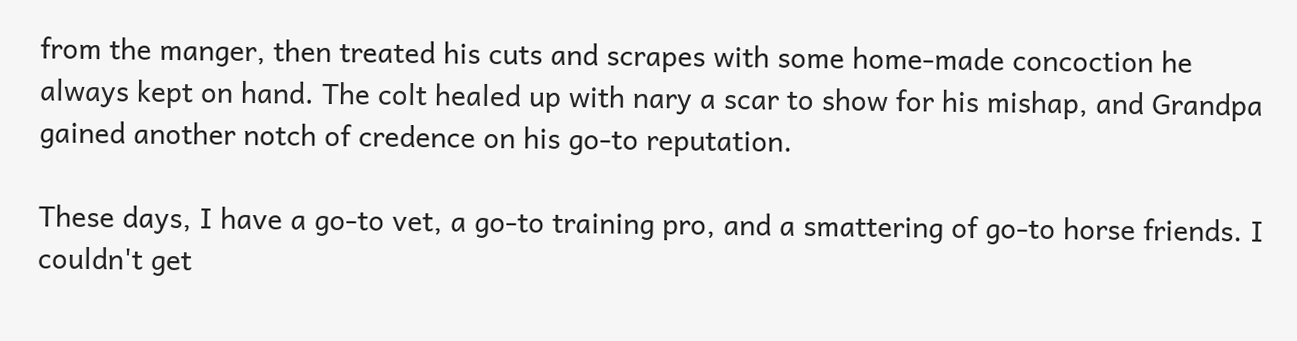from the manger, then treated his cuts and scrapes with some home-made concoction he always kept on hand. The colt healed up with nary a scar to show for his mishap, and Grandpa gained another notch of credence on his go-to reputation.

These days, I have a go-to vet, a go-to training pro, and a smattering of go-to horse friends. I couldn't get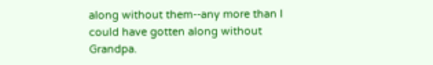along without them--any more than I could have gotten along without Grandpa.